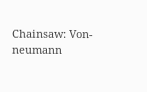Chainsaw: Von-neumann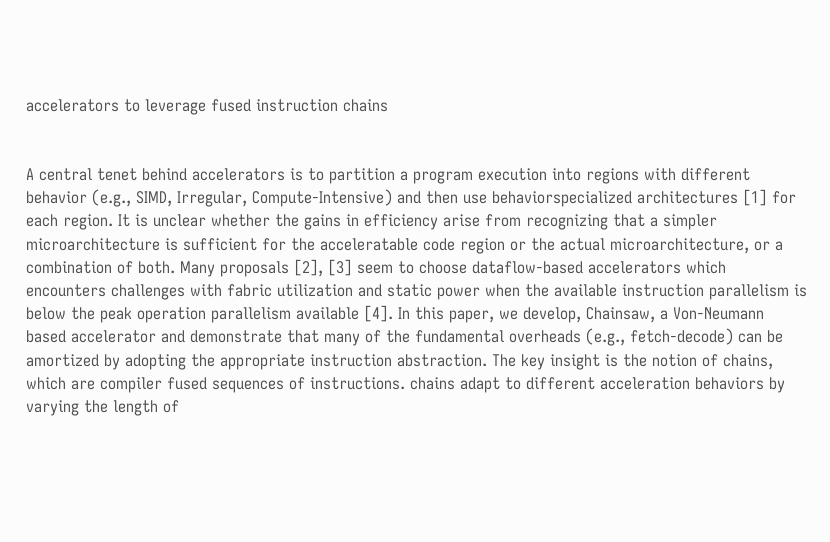accelerators to leverage fused instruction chains


A central tenet behind accelerators is to partition a program execution into regions with different behavior (e.g., SIMD, Irregular, Compute-Intensive) and then use behaviorspecialized architectures [1] for each region. It is unclear whether the gains in efficiency arise from recognizing that a simpler microarchitecture is sufficient for the acceleratable code region or the actual microarchitecture, or a combination of both. Many proposals [2], [3] seem to choose dataflow-based accelerators which encounters challenges with fabric utilization and static power when the available instruction parallelism is below the peak operation parallelism available [4]. In this paper, we develop, Chainsaw, a Von-Neumann based accelerator and demonstrate that many of the fundamental overheads (e.g., fetch-decode) can be amortized by adopting the appropriate instruction abstraction. The key insight is the notion of chains, which are compiler fused sequences of instructions. chains adapt to different acceleration behaviors by varying the length of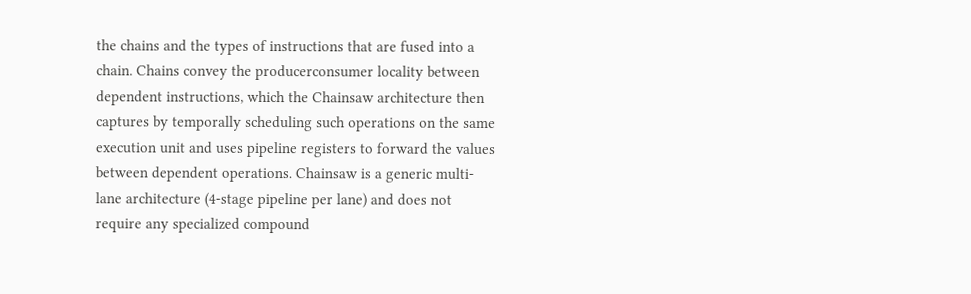the chains and the types of instructions that are fused into a chain. Chains convey the producerconsumer locality between dependent instructions, which the Chainsaw architecture then captures by temporally scheduling such operations on the same execution unit and uses pipeline registers to forward the values between dependent operations. Chainsaw is a generic multi-lane architecture (4-stage pipeline per lane) and does not require any specialized compound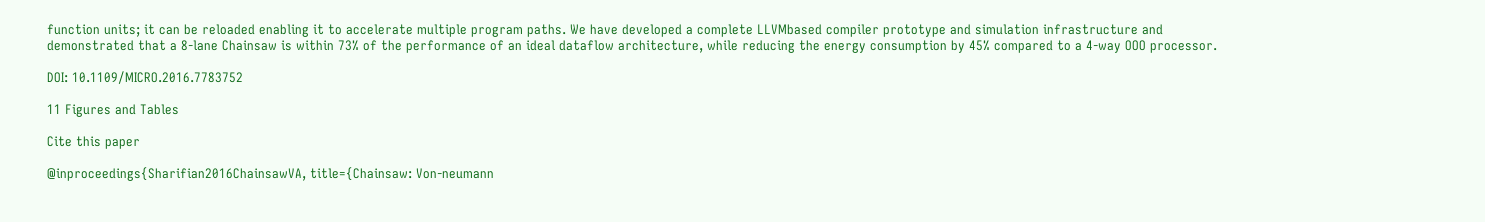function units; it can be reloaded enabling it to accelerate multiple program paths. We have developed a complete LLVMbased compiler prototype and simulation infrastructure and demonstrated that a 8-lane Chainsaw is within 73% of the performance of an ideal dataflow architecture, while reducing the energy consumption by 45% compared to a 4-way OOO processor.

DOI: 10.1109/MICRO.2016.7783752

11 Figures and Tables

Cite this paper

@inproceedings{Sharifian2016ChainsawVA, title={Chainsaw: Von-neumann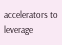accelerators to leverage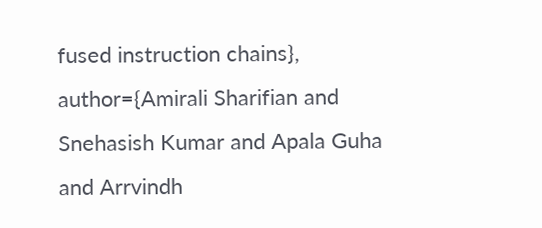fused instruction chains}, author={Amirali Sharifian and Snehasish Kumar and Apala Guha and Arrvindh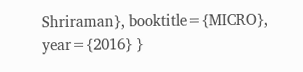Shriraman}, booktitle={MICRO}, year={2016} }